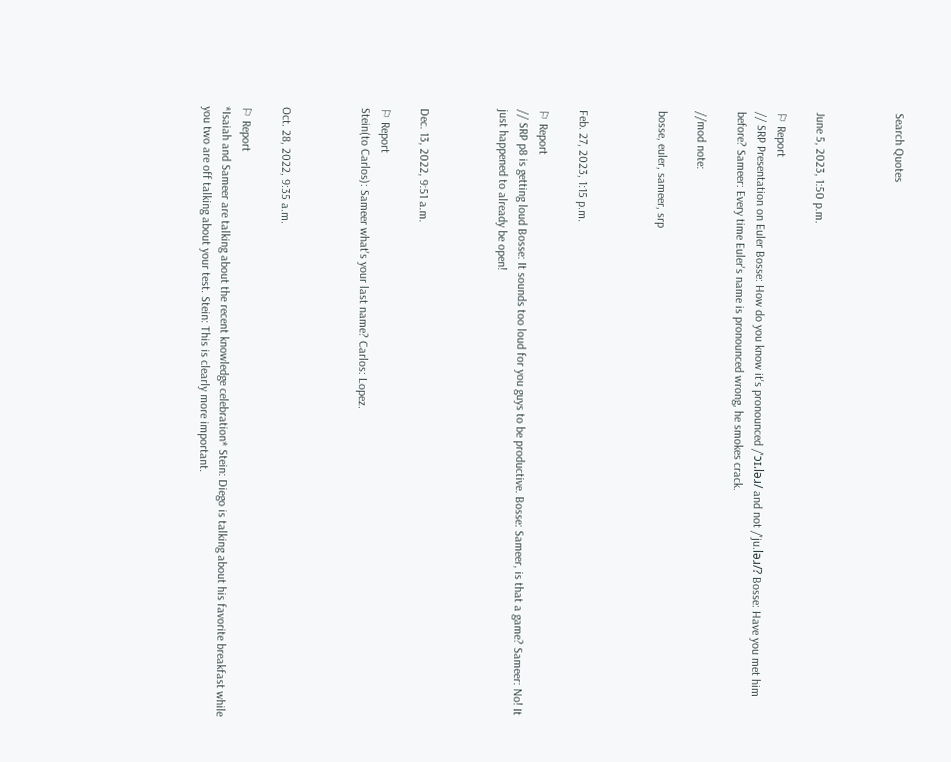Search Quotes



June 5, 2023, 1:50 p.m.

⚐ Report
// SRP Presentation on Euler Bosse: How do you know it's pronounced /'ɔɪ.ləɹ/ and not /'ju.ləɹ/? Bosse: Have you met him before? Sameer: Every time Euler's name is pronounced wrong, he smokes crack.

//mod note:

bosse, euler, sameer, srp



Feb. 27, 2023, 1:15 p.m.

⚐ Report
// SRP p8 is getting loud Bosse: It sounds too loud for you guys to be productive. Bosse: Sameer, is that a game? Sameer: No! It just happened to already be open!



Dec. 13, 2022, 9:51 a.m.

⚐ Report
Stein(to Carlos): Sameer what's your last name? Carlos: Lopez.



Oct. 28, 2022, 9:35 a.m.

⚐ Report
*Isaiah and Sameer are talking about the recent knowledge celebration* Stein: Diego is talking about his favorite breakfast while you two are off talking about your test. Stein: This is clearly more important.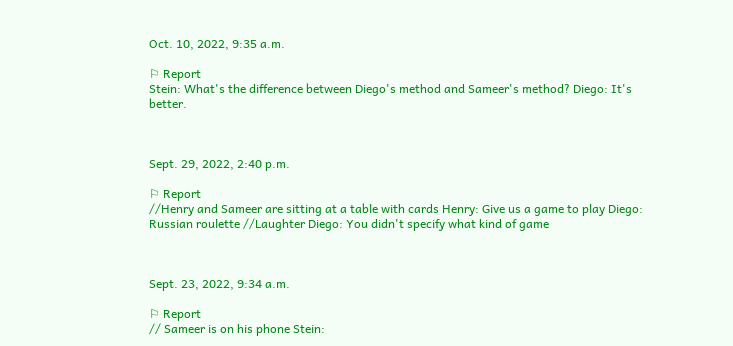Oct. 10, 2022, 9:35 a.m.

⚐ Report
Stein: What's the difference between Diego's method and Sameer's method? Diego: It's better.



Sept. 29, 2022, 2:40 p.m.

⚐ Report
//Henry and Sameer are sitting at a table with cards Henry: Give us a game to play Diego: Russian roulette //Laughter Diego: You didn't specify what kind of game



Sept. 23, 2022, 9:34 a.m.

⚐ Report
// Sameer is on his phone Stein: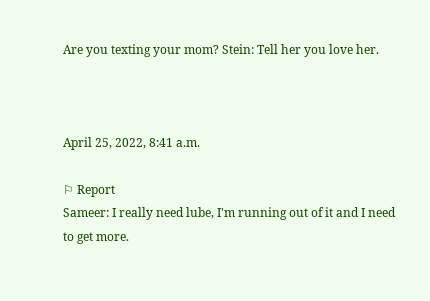Are you texting your mom? Stein: Tell her you love her.



April 25, 2022, 8:41 a.m.

⚐ Report
Sameer: I really need lube, I'm running out of it and I need to get more.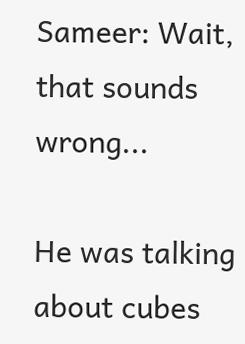Sameer: Wait, that sounds wrong...

He was talking about cubes